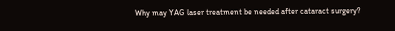Why may YAG laser treatment be needed after cataract surgery?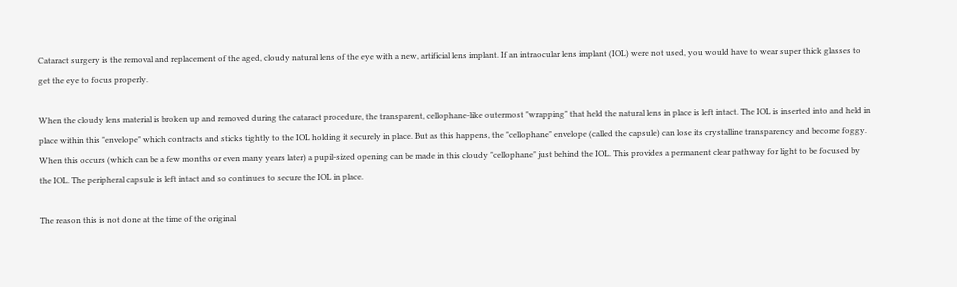Cataract surgery is the removal and replacement of the aged, cloudy natural lens of the eye with a new, artificial lens implant. If an intraocular lens implant (IOL) were not used, you would have to wear super thick glasses to get the eye to focus properly.

When the cloudy lens material is broken up and removed during the cataract procedure, the transparent, cellophane-like outermost "wrapping" that held the natural lens in place is left intact. The IOL is inserted into and held in place within this "envelope" which contracts and sticks tightly to the IOL holding it securely in place. But as this happens, the "cellophane" envelope (called the capsule) can lose its crystalline transparency and become foggy. When this occurs (which can be a few months or even many years later) a pupil-sized opening can be made in this cloudy "cellophane" just behind the IOL. This provides a permanent clear pathway for light to be focused by the IOL. The peripheral capsule is left intact and so continues to secure the IOL in place.

The reason this is not done at the time of the original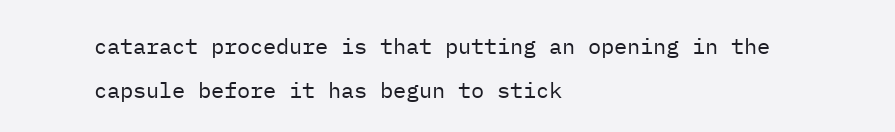cataract procedure is that putting an opening in the capsule before it has begun to stick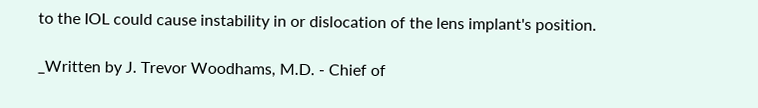to the IOL could cause instability in or dislocation of the lens implant's position.

_Written by J. Trevor Woodhams, M.D. - Chief of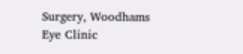Surgery, Woodhams Eye Clinic